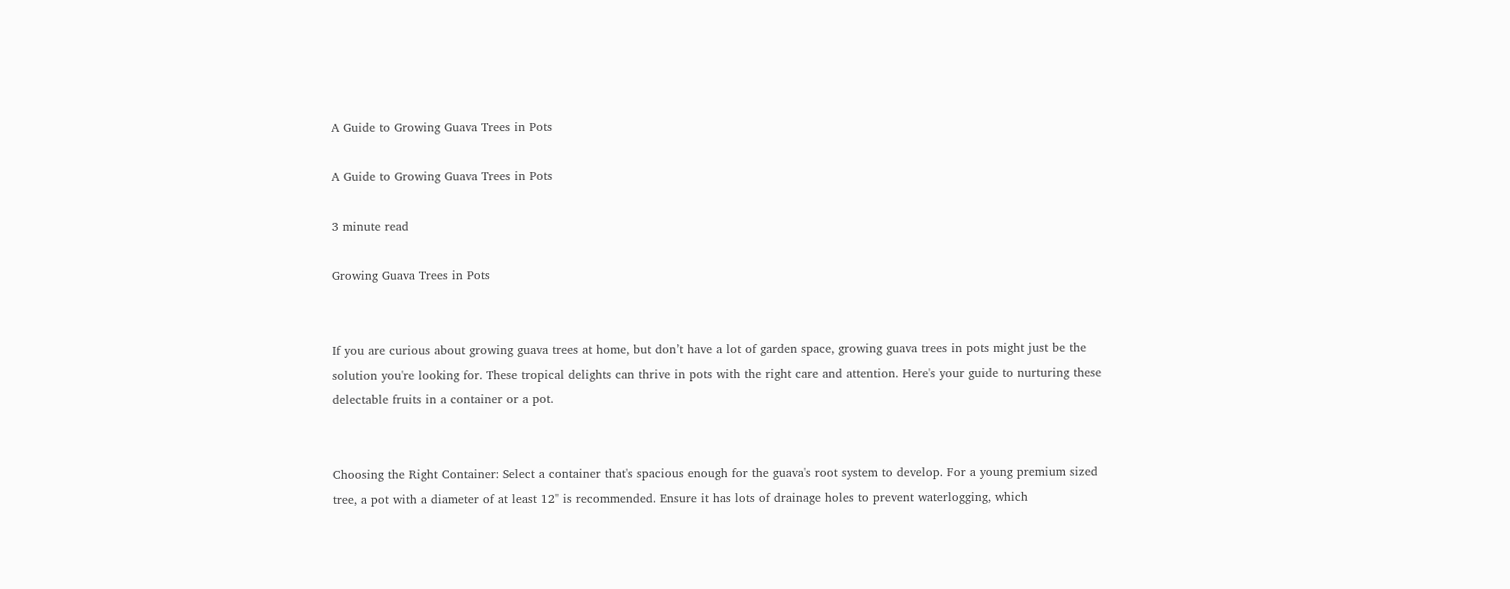A Guide to Growing Guava Trees in Pots

A Guide to Growing Guava Trees in Pots

3 minute read

Growing Guava Trees in Pots


If you are curious about growing guava trees at home, but don’t have a lot of garden space, growing guava trees in pots might just be the solution you're looking for. These tropical delights can thrive in pots with the right care and attention. Here's your guide to nurturing these delectable fruits in a container or a pot.


Choosing the Right Container: Select a container that's spacious enough for the guava's root system to develop. For a young premium sized tree, a pot with a diameter of at least 12" is recommended. Ensure it has lots of drainage holes to prevent waterlogging, which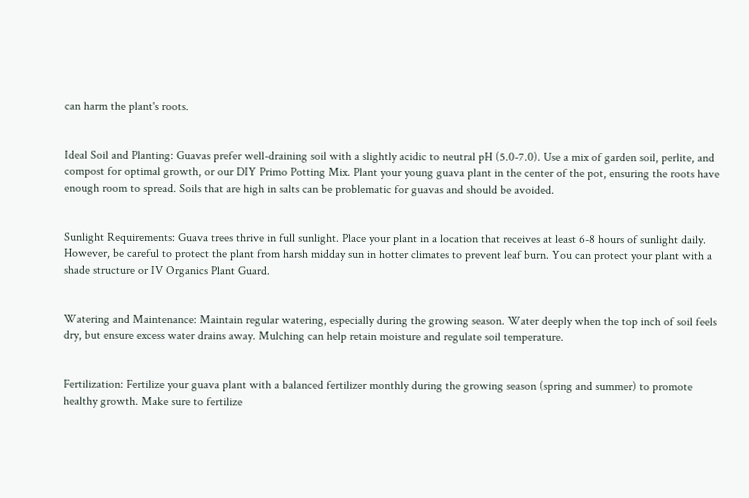can harm the plant's roots.


Ideal Soil and Planting: Guavas prefer well-draining soil with a slightly acidic to neutral pH (5.0-7.0). Use a mix of garden soil, perlite, and compost for optimal growth, or our DIY Primo Potting Mix. Plant your young guava plant in the center of the pot, ensuring the roots have enough room to spread. Soils that are high in salts can be problematic for guavas and should be avoided.


Sunlight Requirements: Guava trees thrive in full sunlight. Place your plant in a location that receives at least 6-8 hours of sunlight daily. However, be careful to protect the plant from harsh midday sun in hotter climates to prevent leaf burn. You can protect your plant with a shade structure or IV Organics Plant Guard.


Watering and Maintenance: Maintain regular watering, especially during the growing season. Water deeply when the top inch of soil feels dry, but ensure excess water drains away. Mulching can help retain moisture and regulate soil temperature.


Fertilization: Fertilize your guava plant with a balanced fertilizer monthly during the growing season (spring and summer) to promote healthy growth. Make sure to fertilize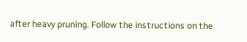after heavy pruning. Follow the instructions on the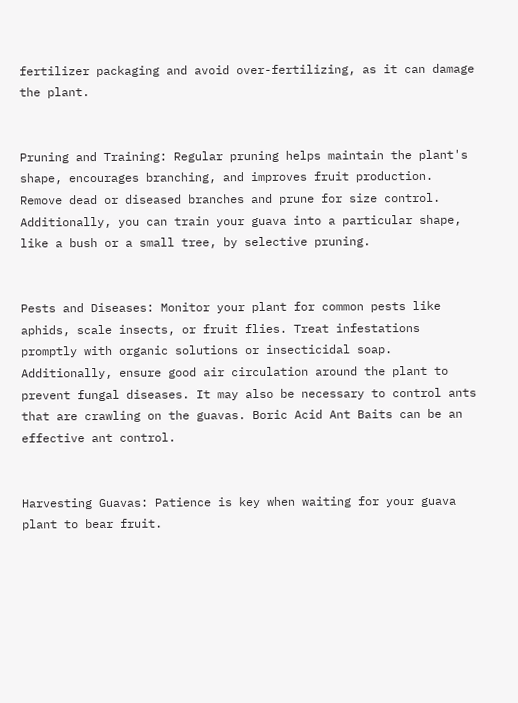fertilizer packaging and avoid over-fertilizing, as it can damage the plant.


Pruning and Training: Regular pruning helps maintain the plant's shape, encourages branching, and improves fruit production. Remove dead or diseased branches and prune for size control. Additionally, you can train your guava into a particular shape, like a bush or a small tree, by selective pruning.


Pests and Diseases: Monitor your plant for common pests like aphids, scale insects, or fruit flies. Treat infestations promptly with organic solutions or insecticidal soap. Additionally, ensure good air circulation around the plant to prevent fungal diseases. It may also be necessary to control ants that are crawling on the guavas. Boric Acid Ant Baits can be an effective ant control.


Harvesting Guavas: Patience is key when waiting for your guava plant to bear fruit.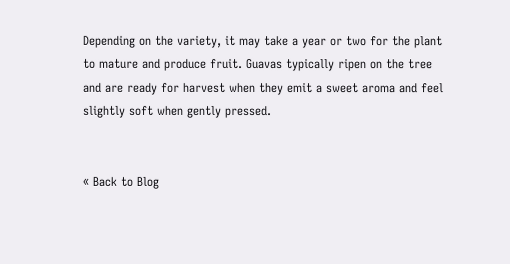Depending on the variety, it may take a year or two for the plant to mature and produce fruit. Guavas typically ripen on the tree and are ready for harvest when they emit a sweet aroma and feel slightly soft when gently pressed.


« Back to Blog